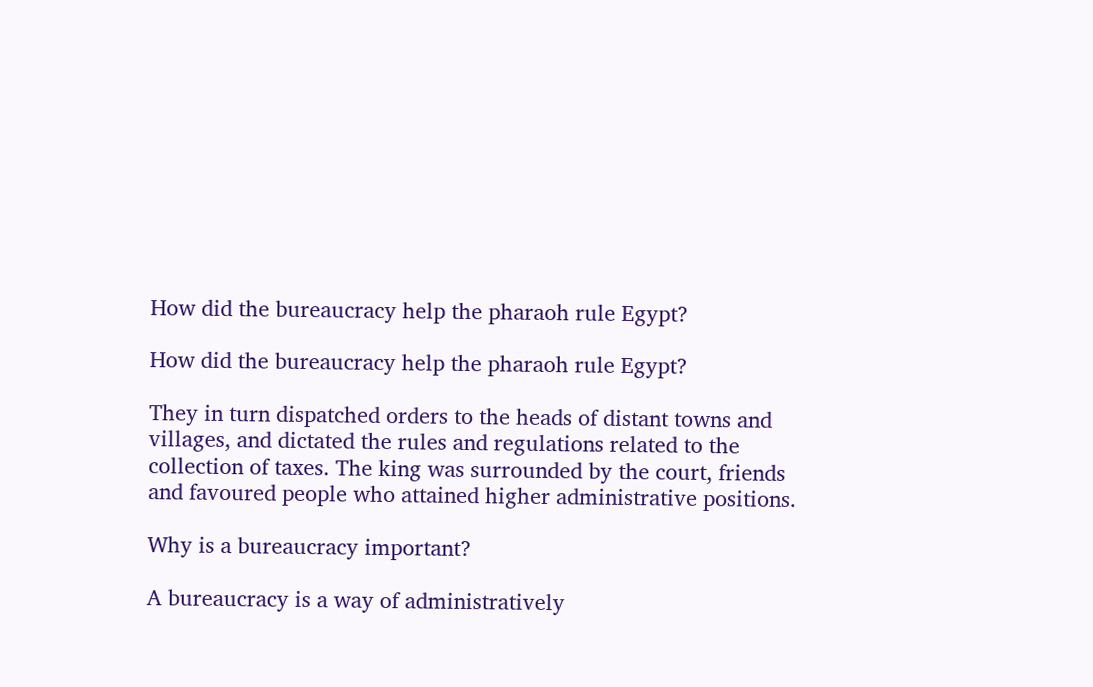How did the bureaucracy help the pharaoh rule Egypt?

How did the bureaucracy help the pharaoh rule Egypt?

They in turn dispatched orders to the heads of distant towns and villages, and dictated the rules and regulations related to the collection of taxes. The king was surrounded by the court, friends and favoured people who attained higher administrative positions.

Why is a bureaucracy important?

A bureaucracy is a way of administratively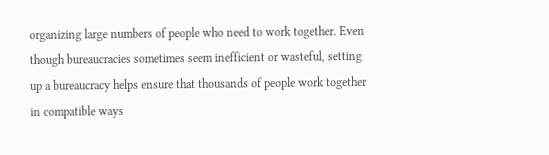organizing large numbers of people who need to work together. Even though bureaucracies sometimes seem inefficient or wasteful, setting up a bureaucracy helps ensure that thousands of people work together in compatible ways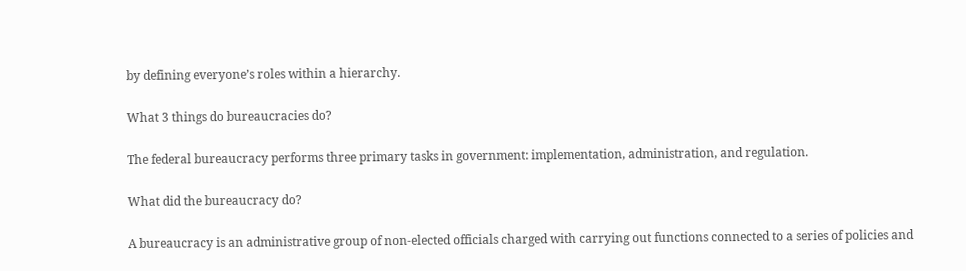by defining everyone’s roles within a hierarchy.

What 3 things do bureaucracies do?

The federal bureaucracy performs three primary tasks in government: implementation, administration, and regulation.

What did the bureaucracy do?

A bureaucracy is an administrative group of non-elected officials charged with carrying out functions connected to a series of policies and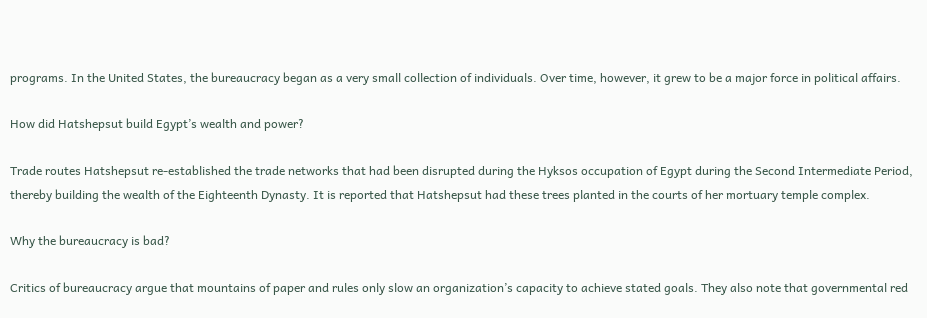programs. In the United States, the bureaucracy began as a very small collection of individuals. Over time, however, it grew to be a major force in political affairs.

How did Hatshepsut build Egypt’s wealth and power?

Trade routes Hatshepsut re-established the trade networks that had been disrupted during the Hyksos occupation of Egypt during the Second Intermediate Period, thereby building the wealth of the Eighteenth Dynasty. It is reported that Hatshepsut had these trees planted in the courts of her mortuary temple complex.

Why the bureaucracy is bad?

Critics of bureaucracy argue that mountains of paper and rules only slow an organization’s capacity to achieve stated goals. They also note that governmental red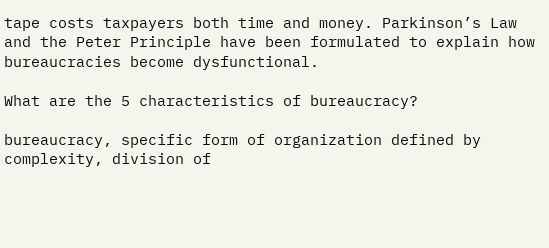tape costs taxpayers both time and money. Parkinson’s Law and the Peter Principle have been formulated to explain how bureaucracies become dysfunctional.

What are the 5 characteristics of bureaucracy?

bureaucracy, specific form of organization defined by complexity, division of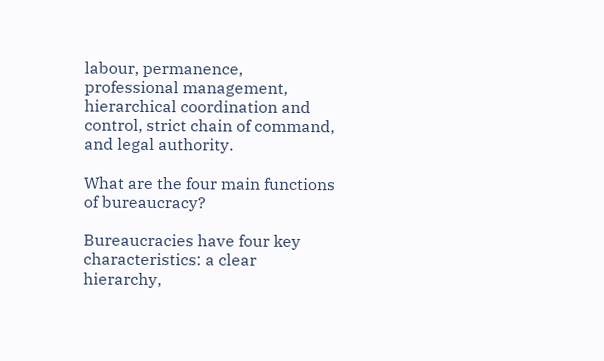labour, permanence, professional management, hierarchical coordination and control, strict chain of command, and legal authority.

What are the four main functions of bureaucracy?

Bureaucracies have four key characteristics: a clear hierarchy,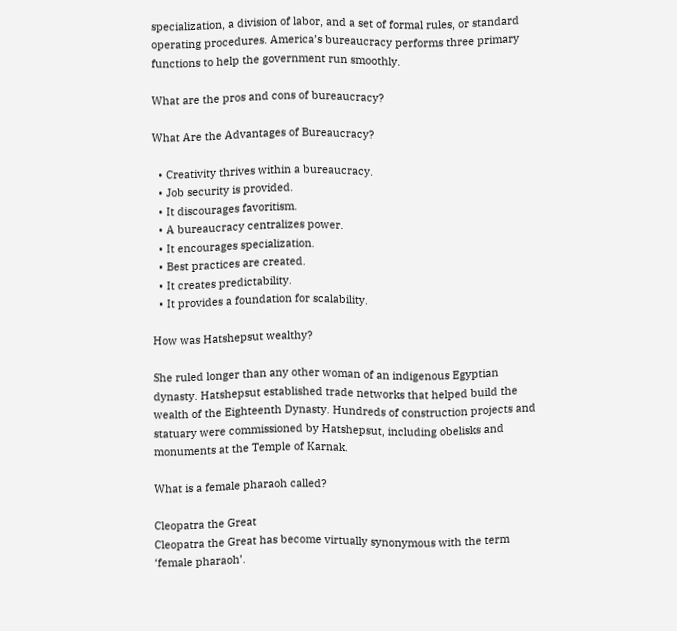specialization, a division of labor, and a set of formal rules, or standard operating procedures. America’s bureaucracy performs three primary functions to help the government run smoothly.

What are the pros and cons of bureaucracy?

What Are the Advantages of Bureaucracy?

  • Creativity thrives within a bureaucracy.
  • Job security is provided.
  • It discourages favoritism.
  • A bureaucracy centralizes power.
  • It encourages specialization.
  • Best practices are created.
  • It creates predictability.
  • It provides a foundation for scalability.

How was Hatshepsut wealthy?

She ruled longer than any other woman of an indigenous Egyptian dynasty. Hatshepsut established trade networks that helped build the wealth of the Eighteenth Dynasty. Hundreds of construction projects and statuary were commissioned by Hatshepsut, including obelisks and monuments at the Temple of Karnak.

What is a female pharaoh called?

Cleopatra the Great
Cleopatra the Great has become virtually synonymous with the term ‘female pharaoh’.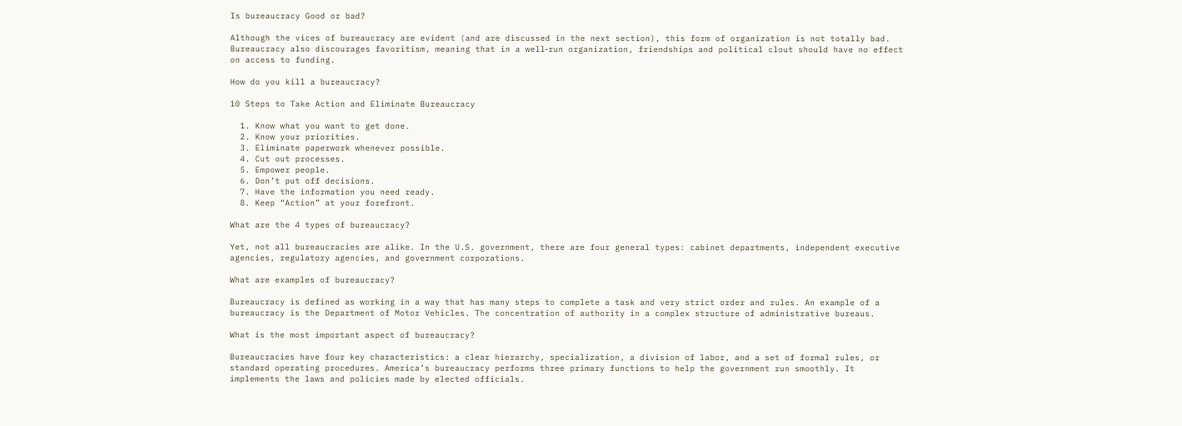Is bureaucracy Good or bad?

Although the vices of bureaucracy are evident (and are discussed in the next section), this form of organization is not totally bad. Bureaucracy also discourages favoritism, meaning that in a well‐run organization, friendships and political clout should have no effect on access to funding.

How do you kill a bureaucracy?

10 Steps to Take Action and Eliminate Bureaucracy

  1. Know what you want to get done.
  2. Know your priorities.
  3. Eliminate paperwork whenever possible.
  4. Cut out processes.
  5. Empower people.
  6. Don’t put off decisions.
  7. Have the information you need ready.
  8. Keep “Action” at your forefront.

What are the 4 types of bureaucracy?

Yet, not all bureaucracies are alike. In the U.S. government, there are four general types: cabinet departments, independent executive agencies, regulatory agencies, and government corporations.

What are examples of bureaucracy?

Bureaucracy is defined as working in a way that has many steps to complete a task and very strict order and rules. An example of a bureaucracy is the Department of Motor Vehicles. The concentration of authority in a complex structure of administrative bureaus.

What is the most important aspect of bureaucracy?

Bureaucracies have four key characteristics: a clear hierarchy, specialization, a division of labor, and a set of formal rules, or standard operating procedures. America’s bureaucracy performs three primary functions to help the government run smoothly. It implements the laws and policies made by elected officials.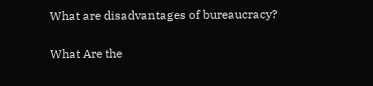What are disadvantages of bureaucracy?

What Are the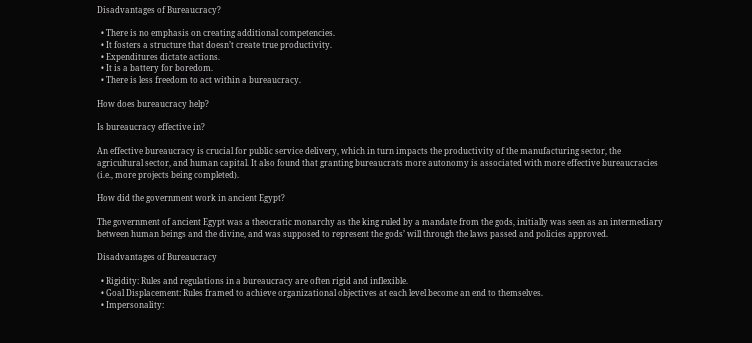Disadvantages of Bureaucracy?

  • There is no emphasis on creating additional competencies.
  • It fosters a structure that doesn’t create true productivity.
  • Expenditures dictate actions.
  • It is a battery for boredom.
  • There is less freedom to act within a bureaucracy.

How does bureaucracy help?

Is bureaucracy effective in?

An effective bureaucracy is crucial for public service delivery, which in turn impacts the productivity of the manufacturing sector, the agricultural sector, and human capital. It also found that granting bureaucrats more autonomy is associated with more effective bureaucracies (i.e., more projects being completed).

How did the government work in ancient Egypt?

The government of ancient Egypt was a theocratic monarchy as the king ruled by a mandate from the gods, initially was seen as an intermediary between human beings and the divine, and was supposed to represent the gods’ will through the laws passed and policies approved.

Disadvantages of Bureaucracy

  • Rigidity: Rules and regulations in a bureaucracy are often rigid and inflexible.
  • Goal Displacement: Rules framed to achieve organizational objectives at each level become an end to themselves.
  • Impersonality: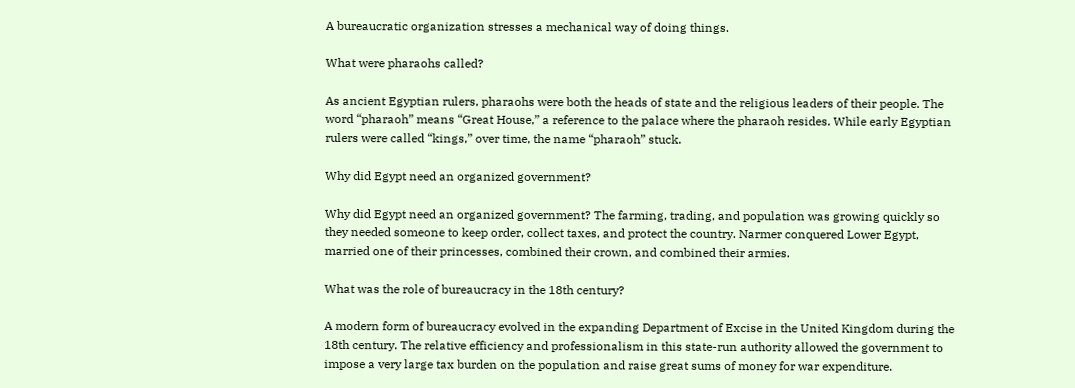A bureaucratic organization stresses a mechanical way of doing things.

What were pharaohs called?

As ancient Egyptian rulers, pharaohs were both the heads of state and the religious leaders of their people. The word “pharaoh” means “Great House,” a reference to the palace where the pharaoh resides. While early Egyptian rulers were called “kings,” over time, the name “pharaoh” stuck.

Why did Egypt need an organized government?

Why did Egypt need an organized government? The farming, trading, and population was growing quickly so they needed someone to keep order, collect taxes, and protect the country. Narmer conquered Lower Egypt, married one of their princesses, combined their crown, and combined their armies.

What was the role of bureaucracy in the 18th century?

A modern form of bureaucracy evolved in the expanding Department of Excise in the United Kingdom during the 18th century. The relative efficiency and professionalism in this state-run authority allowed the government to impose a very large tax burden on the population and raise great sums of money for war expenditure.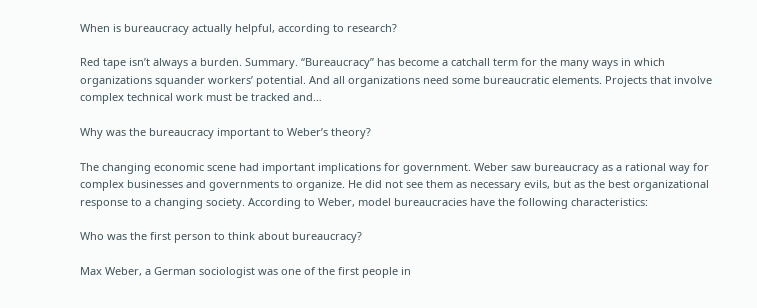When is bureaucracy actually helpful, according to research?

Red tape isn’t always a burden. Summary. “Bureaucracy” has become a catchall term for the many ways in which organizations squander workers’ potential. And all organizations need some bureaucratic elements. Projects that involve complex technical work must be tracked and…

Why was the bureaucracy important to Weber’s theory?

The changing economic scene had important implications for government. Weber saw bureaucracy as a rational way for complex businesses and governments to organize. He did not see them as necessary evils, but as the best organizational response to a changing society. According to Weber, model bureaucracies have the following characteristics:

Who was the first person to think about bureaucracy?

Max Weber, a German sociologist was one of the first people in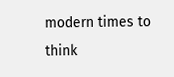modern times to think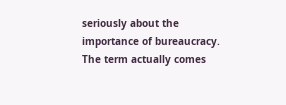seriously about the importance of bureaucracy. The term actually comes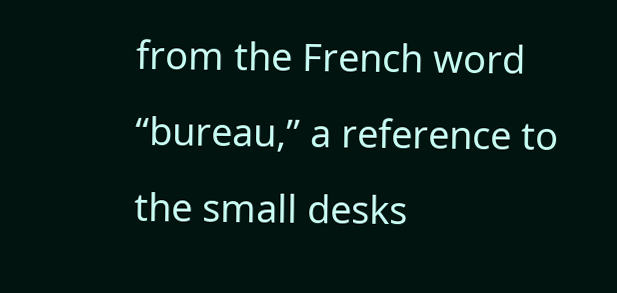from the French word “bureau,” a reference to the small desks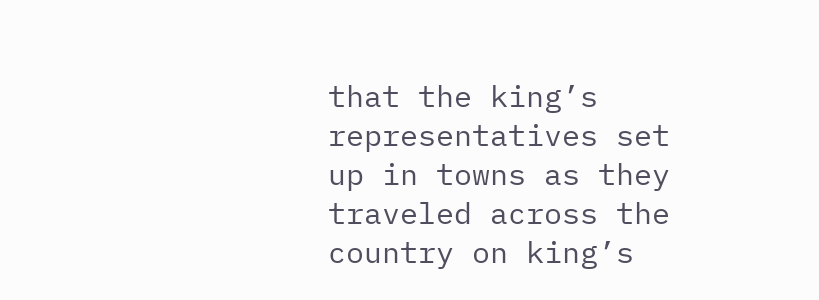that the king’s representatives set up in towns as they traveled across the country on king’s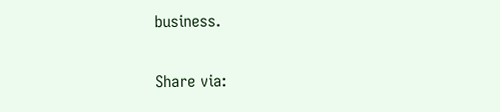business.

Share via: